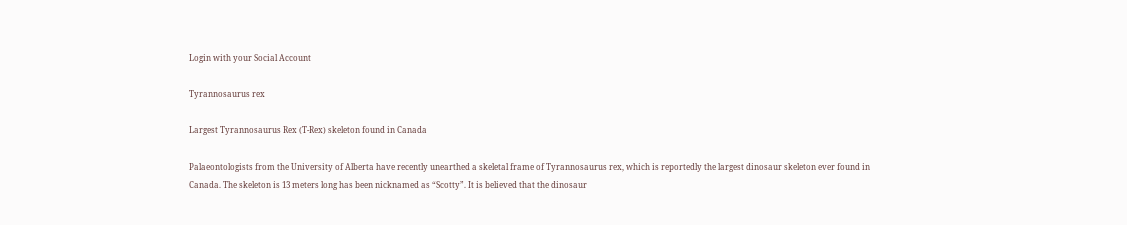Login with your Social Account

Tyrannosaurus rex

Largest Tyrannosaurus Rex (T-Rex) skeleton found in Canada

Palaeontologists from the University of Alberta have recently unearthed a skeletal frame of Tyrannosaurus rex, which is reportedly the largest dinosaur skeleton ever found in Canada. The skeleton is 13 meters long has been nicknamed as “Scotty”. It is believed that the dinosaur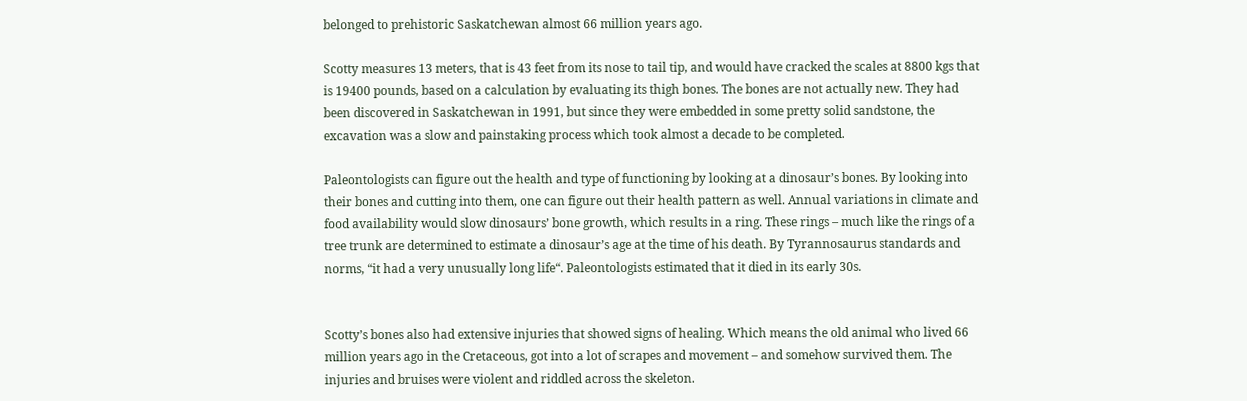belonged to prehistoric Saskatchewan almost 66 million years ago.

Scotty measures 13 meters, that is 43 feet from its nose to tail tip, and would have cracked the scales at 8800 kgs that is 19400 pounds, based on a calculation by evaluating its thigh bones. The bones are not actually new. They had been discovered in Saskatchewan in 1991, but since they were embedded in some pretty solid sandstone, the excavation was a slow and painstaking process which took almost a decade to be completed.

Paleontologists can figure out the health and type of functioning by looking at a dinosaur’s bones. By looking into their bones and cutting into them, one can figure out their health pattern as well. Annual variations in climate and food availability would slow dinosaurs’ bone growth, which results in a ring. These rings – much like the rings of a tree trunk are determined to estimate a dinosaur’s age at the time of his death. By Tyrannosaurus standards and norms, “it had a very unusually long life“. Paleontologists estimated that it died in its early 30s.


Scotty’s bones also had extensive injuries that showed signs of healing. Which means the old animal who lived 66 million years ago in the Cretaceous, got into a lot of scrapes and movement – and somehow survived them. The injuries and bruises were violent and riddled across the skeleton.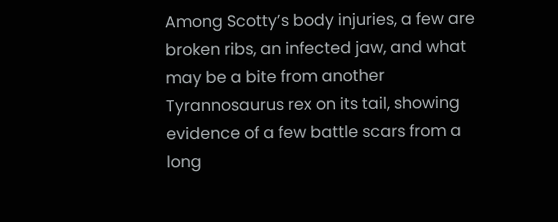Among Scotty’s body injuries, a few are broken ribs, an infected jaw, and what may be a bite from another Tyrannosaurus rex on its tail, showing evidence of a few battle scars from a long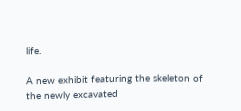life.

A new exhibit featuring the skeleton of the newly excavated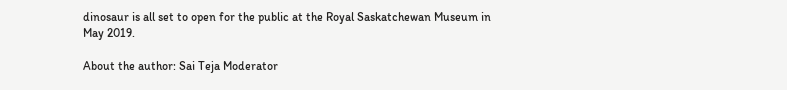dinosaur is all set to open for the public at the Royal Saskatchewan Museum in May 2019.

About the author: Sai Teja Moderator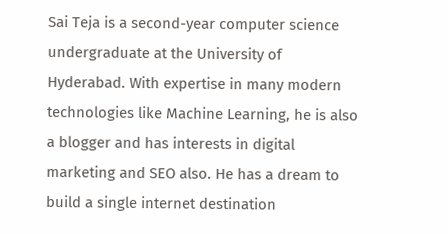Sai Teja is a second-year computer science undergraduate at the University of Hyderabad. With expertise in many modern technologies like Machine Learning, he is also a blogger and has interests in digital marketing and SEO also. He has a dream to build a single internet destination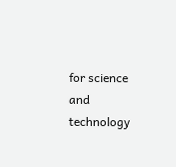for science and technology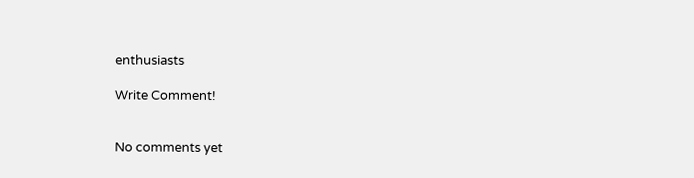enthusiasts

Write Comment!


No comments yet